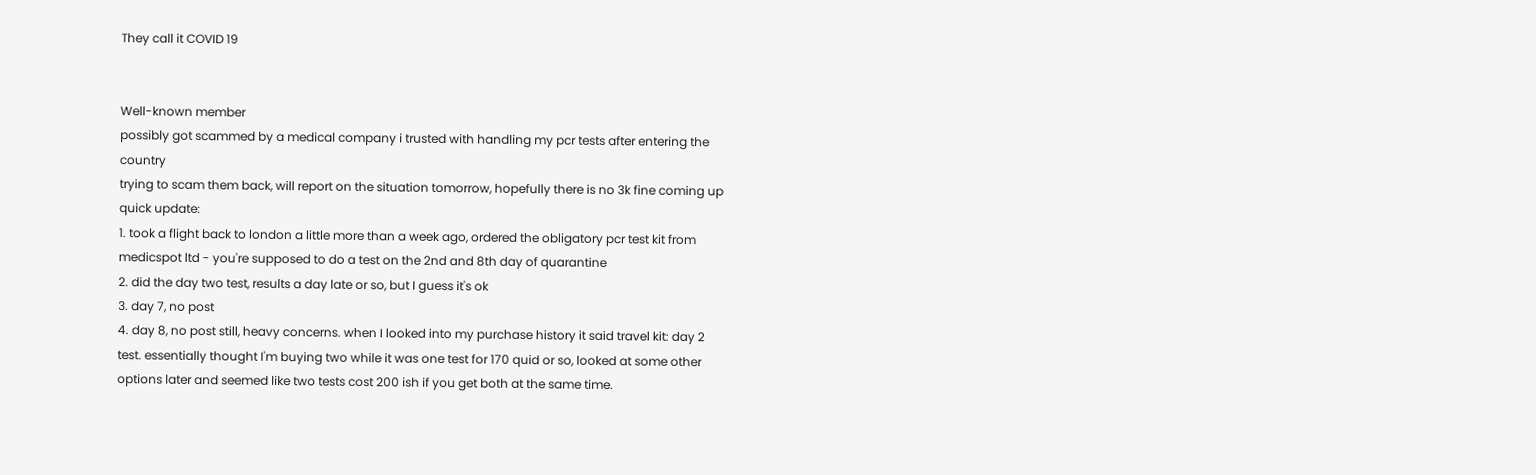They call it COVID 19


Well-known member
possibly got scammed by a medical company i trusted with handling my pcr tests after entering the country
trying to scam them back, will report on the situation tomorrow, hopefully there is no 3k fine coming up
quick update:
1. took a flight back to london a little more than a week ago, ordered the obligatory pcr test kit from medicspot ltd - you're supposed to do a test on the 2nd and 8th day of quarantine
2. did the day two test, results a day late or so, but I guess it's ok
3. day 7, no post
4. day 8, no post still, heavy concerns. when I looked into my purchase history it said travel kit: day 2 test. essentially thought I'm buying two while it was one test for 170 quid or so, looked at some other options later and seemed like two tests cost 200 ish if you get both at the same time.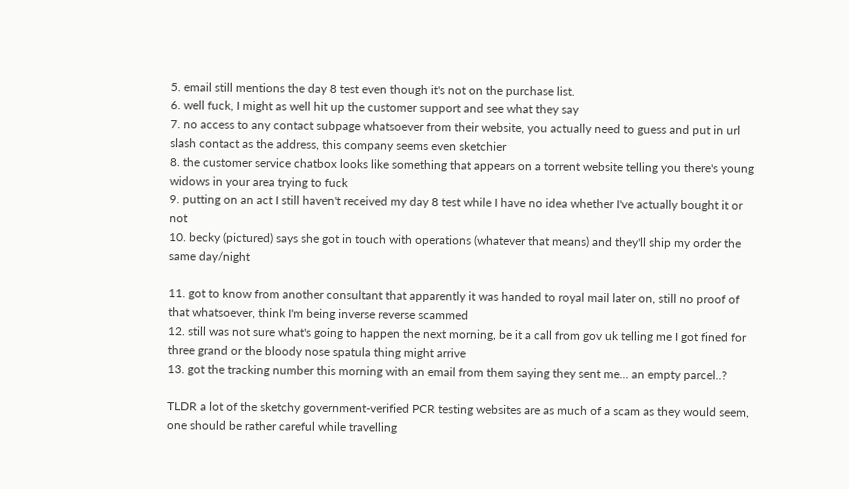5. email still mentions the day 8 test even though it's not on the purchase list.
6. well fuck, I might as well hit up the customer support and see what they say
7. no access to any contact subpage whatsoever from their website, you actually need to guess and put in url slash contact as the address, this company seems even sketchier
8. the customer service chatbox looks like something that appears on a torrent website telling you there's young widows in your area trying to fuck
9. putting on an act I still haven't received my day 8 test while I have no idea whether I've actually bought it or not
10. becky (pictured) says she got in touch with operations (whatever that means) and they'll ship my order the same day/night

11. got to know from another consultant that apparently it was handed to royal mail later on, still no proof of that whatsoever, think I'm being inverse reverse scammed
12. still was not sure what's going to happen the next morning, be it a call from gov uk telling me I got fined for three grand or the bloody nose spatula thing might arrive
13. got the tracking number this morning with an email from them saying they sent me... an empty parcel..?

TLDR a lot of the sketchy government-verified PCR testing websites are as much of a scam as they would seem, one should be rather careful while travelling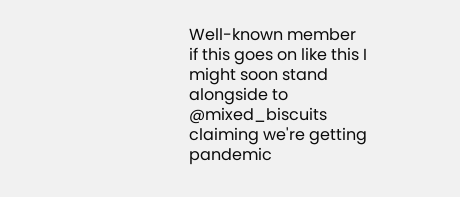Well-known member
if this goes on like this I might soon stand alongside to @mixed_biscuits claiming we're getting pandemic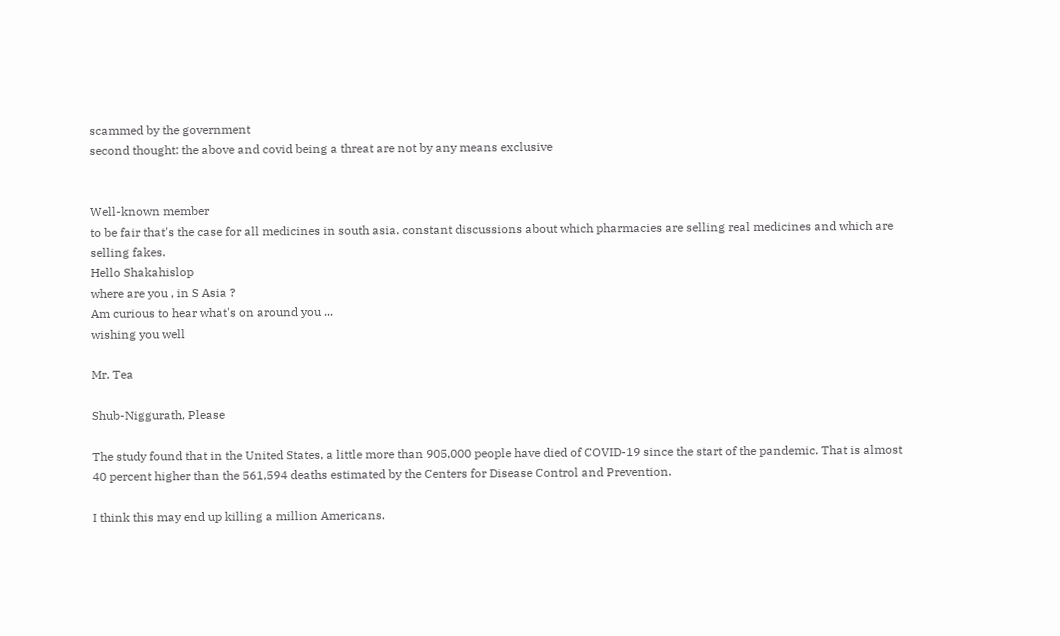scammed by the government
second thought: the above and covid being a threat are not by any means exclusive


Well-known member
to be fair that's the case for all medicines in south asia. constant discussions about which pharmacies are selling real medicines and which are selling fakes.
Hello Shakahislop
where are you , in S Asia ?
Am curious to hear what's on around you ...
wishing you well

Mr. Tea

Shub-Niggurath, Please

The study found that in the United States, a little more than 905,000 people have died of COVID-19 since the start of the pandemic. That is almost 40 percent higher than the 561,594 deaths estimated by the Centers for Disease Control and Prevention.

I think this may end up killing a million Americans.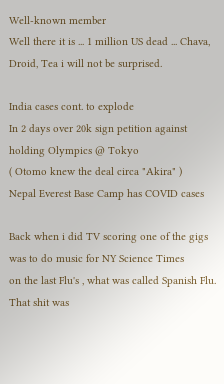Well-known member
Well there it is ... 1 million US dead ... Chava, Droid, Tea i will not be surprised.

India cases cont. to explode
In 2 days over 20k sign petition against holding Olympics @ Tokyo
( Otomo knew the deal circa "Akira" )
Nepal Everest Base Camp has COVID cases

Back when i did TV scoring one of the gigs was to do music for NY Science Times
on the last Flu's , what was called Spanish Flu.
That shit was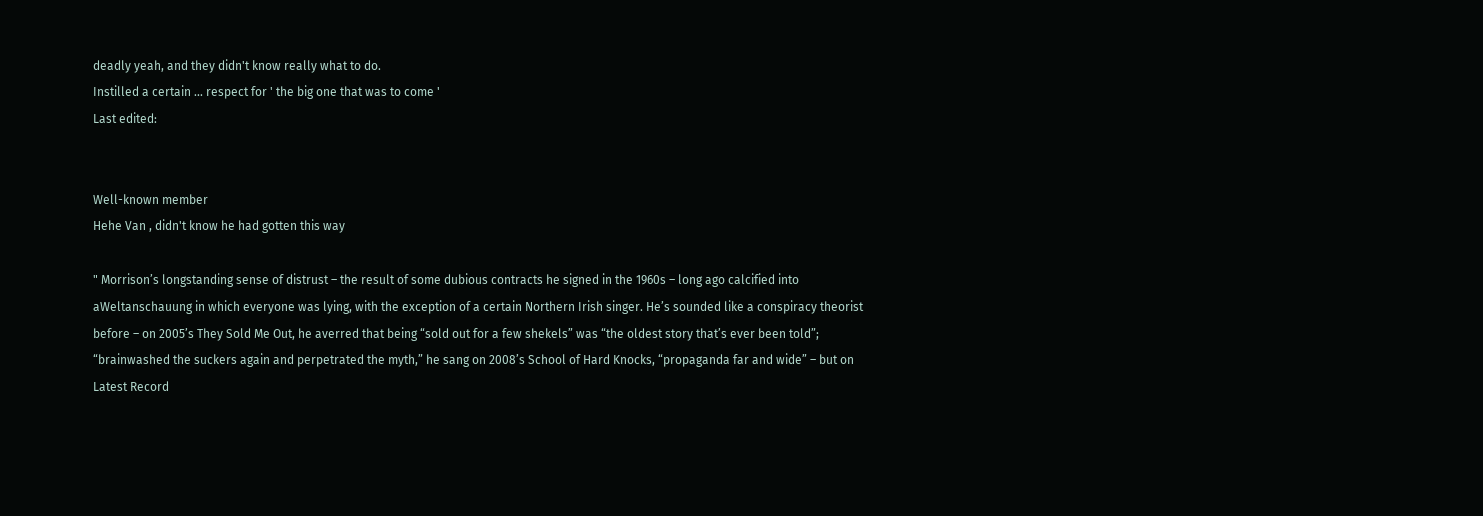deadly yeah, and they didn't know really what to do.
Instilled a certain ... respect for ' the big one that was to come '
Last edited:


Well-known member
Hehe Van , didn't know he had gotten this way

" Morrison’s longstanding sense of distrust – the result of some dubious contracts he signed in the 1960s – long ago calcified into aWeltanschauung in which everyone was lying, with the exception of a certain Northern Irish singer. He’s sounded like a conspiracy theorist before – on 2005’s They Sold Me Out, he averred that being “sold out for a few shekels” was “the oldest story that’s ever been told”; “brainwashed the suckers again and perpetrated the myth,” he sang on 2008’s School of Hard Knocks, “propaganda far and wide” – but on Latest Record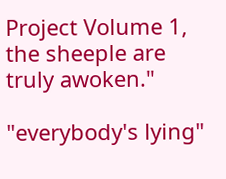Project Volume 1, the sheeple are truly awoken."

"everybody's lying"